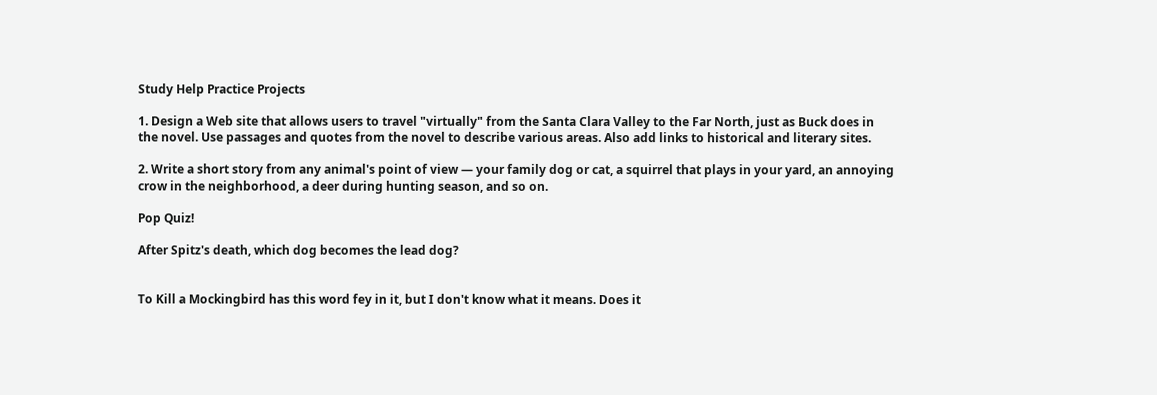Study Help Practice Projects

1. Design a Web site that allows users to travel "virtually" from the Santa Clara Valley to the Far North, just as Buck does in the novel. Use passages and quotes from the novel to describe various areas. Also add links to historical and literary sites.

2. Write a short story from any animal's point of view — your family dog or cat, a squirrel that plays in your yard, an annoying crow in the neighborhood, a deer during hunting season, and so on.

Pop Quiz!

After Spitz's death, which dog becomes the lead dog?


To Kill a Mockingbird has this word fey in it, but I don't know what it means. Does it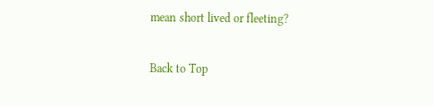mean short lived or fleeting?

Back to Top